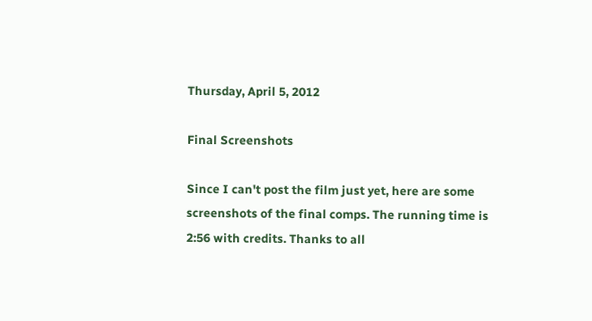Thursday, April 5, 2012

Final Screenshots

Since I can't post the film just yet, here are some screenshots of the final comps. The running time is 2:56 with credits. Thanks to all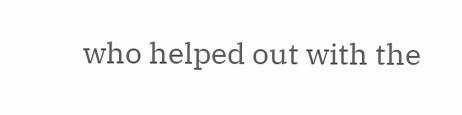who helped out with the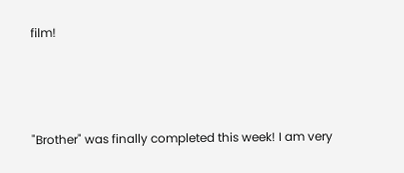film!



"Brother" was finally completed this week! I am very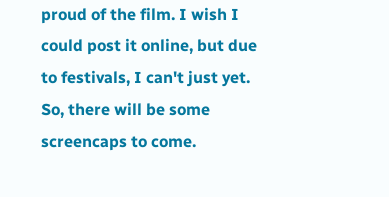proud of the film. I wish I could post it online, but due to festivals, I can't just yet. So, there will be some screencaps to come.